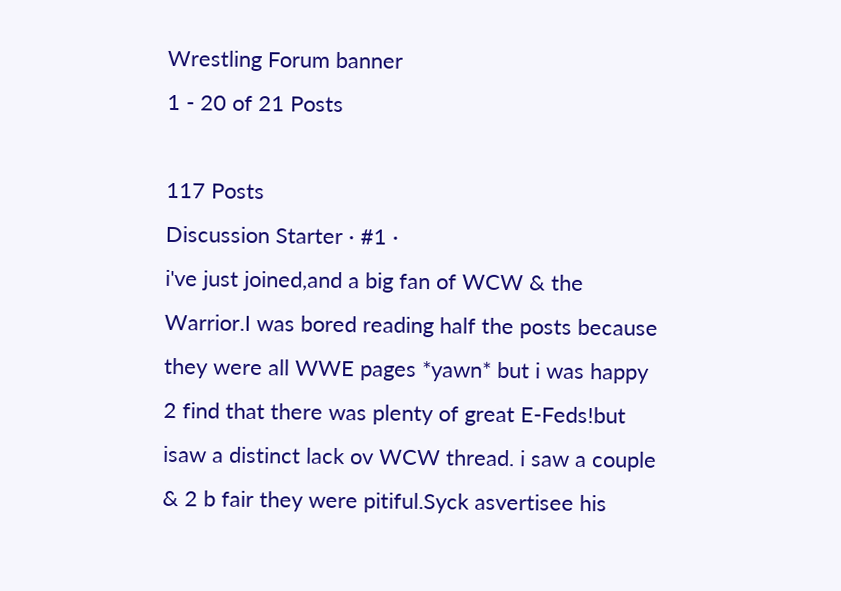Wrestling Forum banner
1 - 20 of 21 Posts

117 Posts
Discussion Starter · #1 ·
i've just joined,and a big fan of WCW & the Warrior.I was bored reading half the posts because they were all WWE pages *yawn* but i was happy 2 find that there was plenty of great E-Feds!but isaw a distinct lack ov WCW thread. i saw a couple & 2 b fair they were pitiful.Syck asvertisee his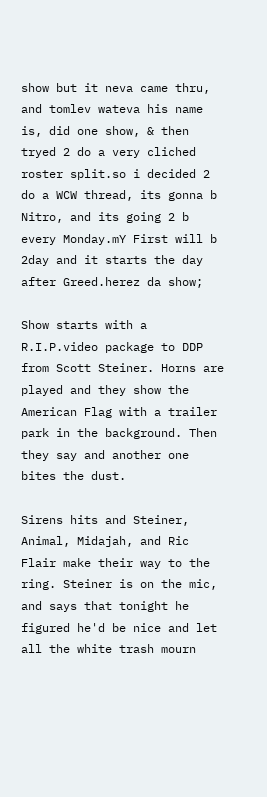show but it neva came thru, and tomlev wateva his name is, did one show, & then tryed 2 do a very cliched roster split.so i decided 2 do a WCW thread, its gonna b Nitro, and its going 2 b every Monday.mY First will b 2day and it starts the day after Greed.herez da show;

Show starts with a R.I.P.video package to DDP from Scott Steiner. Horns are played and they show the American Flag with a trailer park in the background. Then they say and another one bites the dust.

Sirens hits and Steiner, Animal, Midajah, and Ric Flair make their way to the ring. Steiner is on the mic, and says that tonight he figured he'd be nice and let all the white trash mourn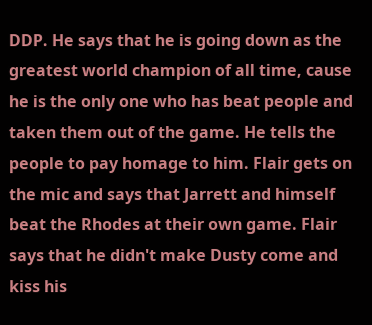DDP. He says that he is going down as the greatest world champion of all time, cause he is the only one who has beat people and taken them out of the game. He tells the people to pay homage to him. Flair gets on the mic and says that Jarrett and himself beat the Rhodes at their own game. Flair says that he didn't make Dusty come and kiss his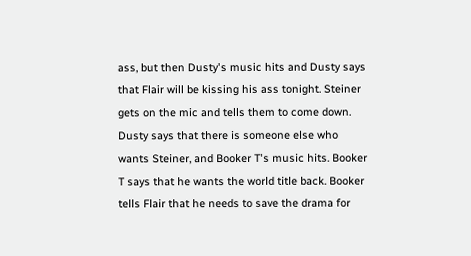ass, but then Dusty's music hits and Dusty says that Flair will be kissing his ass tonight. Steiner gets on the mic and tells them to come down. Dusty says that there is someone else who wants Steiner, and Booker T's music hits. Booker T says that he wants the world title back. Booker tells Flair that he needs to save the drama for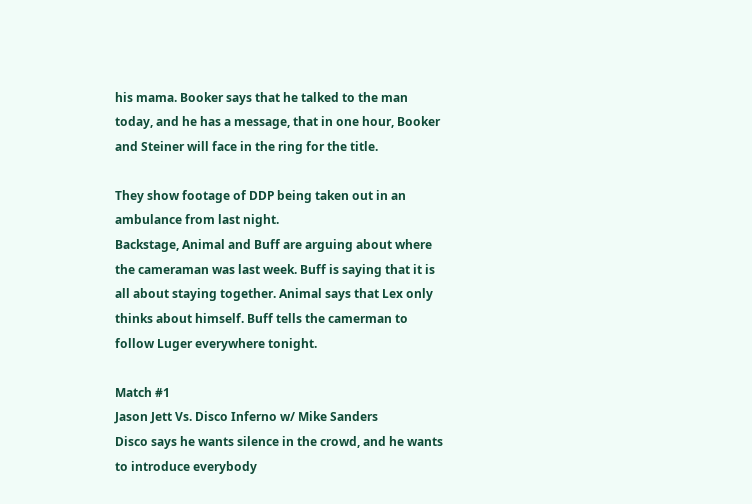his mama. Booker says that he talked to the man today, and he has a message, that in one hour, Booker and Steiner will face in the ring for the title.

They show footage of DDP being taken out in an ambulance from last night.
Backstage, Animal and Buff are arguing about where the cameraman was last week. Buff is saying that it is all about staying together. Animal says that Lex only thinks about himself. Buff tells the camerman to follow Luger everywhere tonight.

Match #1
Jason Jett Vs. Disco Inferno w/ Mike Sanders
Disco says he wants silence in the crowd, and he wants to introduce everybody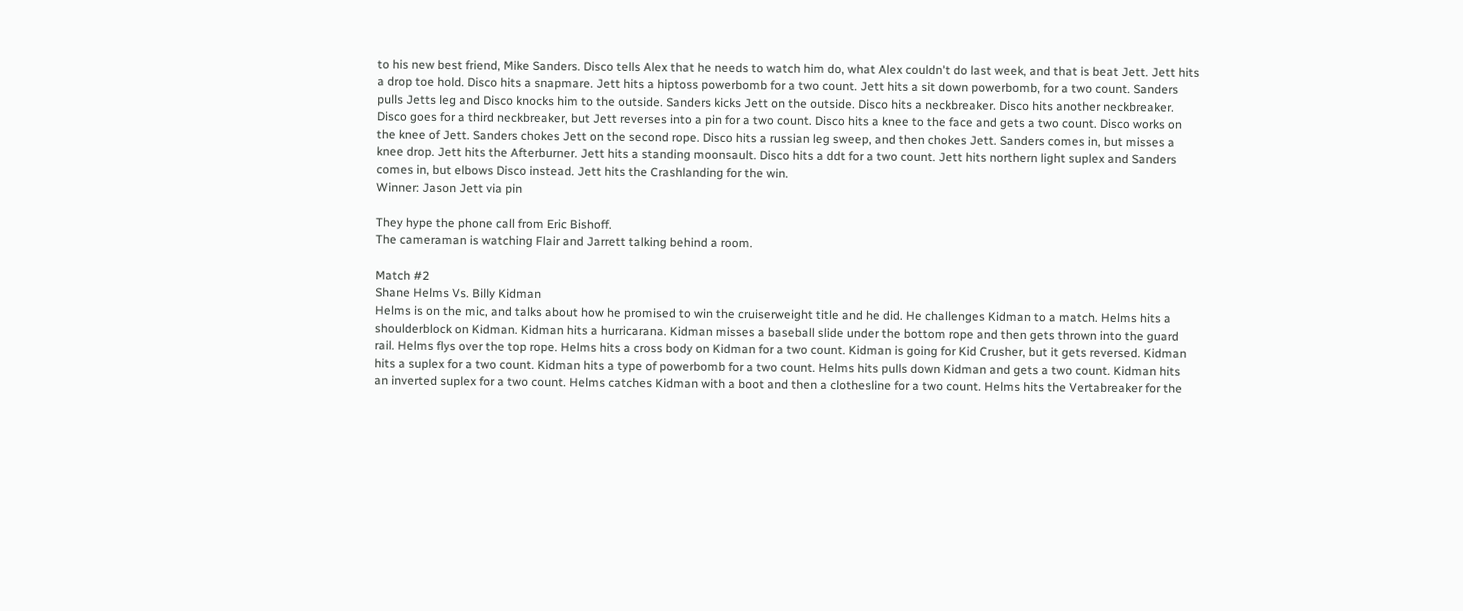to his new best friend, Mike Sanders. Disco tells Alex that he needs to watch him do, what Alex couldn't do last week, and that is beat Jett. Jett hits a drop toe hold. Disco hits a snapmare. Jett hits a hiptoss powerbomb for a two count. Jett hits a sit down powerbomb, for a two count. Sanders pulls Jetts leg and Disco knocks him to the outside. Sanders kicks Jett on the outside. Disco hits a neckbreaker. Disco hits another neckbreaker. Disco goes for a third neckbreaker, but Jett reverses into a pin for a two count. Disco hits a knee to the face and gets a two count. Disco works on the knee of Jett. Sanders chokes Jett on the second rope. Disco hits a russian leg sweep, and then chokes Jett. Sanders comes in, but misses a knee drop. Jett hits the Afterburner. Jett hits a standing moonsault. Disco hits a ddt for a two count. Jett hits northern light suplex and Sanders comes in, but elbows Disco instead. Jett hits the Crashlanding for the win.
Winner: Jason Jett via pin

They hype the phone call from Eric Bishoff.
The cameraman is watching Flair and Jarrett talking behind a room.

Match #2
Shane Helms Vs. Billy Kidman
Helms is on the mic, and talks about how he promised to win the cruiserweight title and he did. He challenges Kidman to a match. Helms hits a shoulderblock on Kidman. Kidman hits a hurricarana. Kidman misses a baseball slide under the bottom rope and then gets thrown into the guard rail. Helms flys over the top rope. Helms hits a cross body on Kidman for a two count. Kidman is going for Kid Crusher, but it gets reversed. Kidman hits a suplex for a two count. Kidman hits a type of powerbomb for a two count. Helms hits pulls down Kidman and gets a two count. Kidman hits an inverted suplex for a two count. Helms catches Kidman with a boot and then a clothesline for a two count. Helms hits the Vertabreaker for the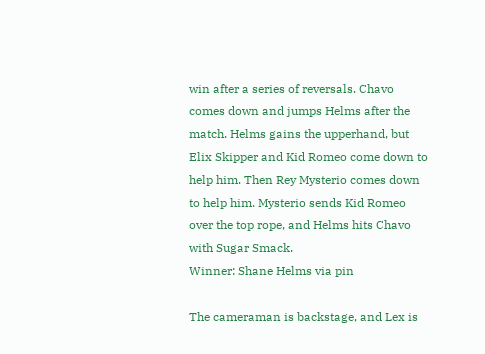win after a series of reversals. Chavo comes down and jumps Helms after the match. Helms gains the upperhand, but Elix Skipper and Kid Romeo come down to help him. Then Rey Mysterio comes down to help him. Mysterio sends Kid Romeo over the top rope, and Helms hits Chavo with Sugar Smack.
Winner: Shane Helms via pin

The cameraman is backstage, and Lex is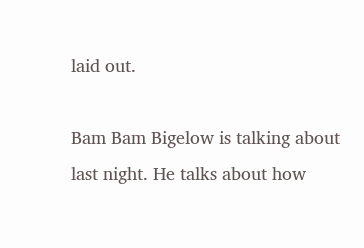laid out.

Bam Bam Bigelow is talking about last night. He talks about how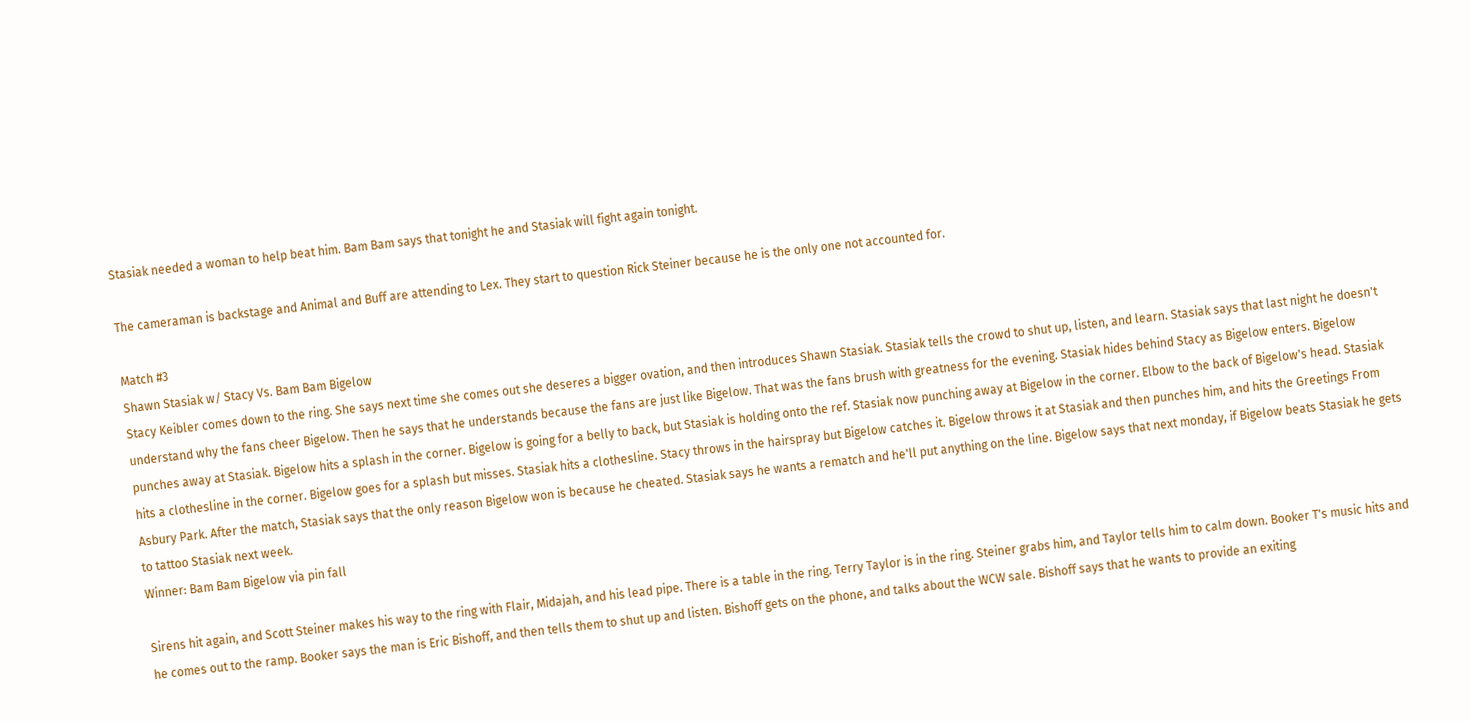Stasiak needed a woman to help beat him. Bam Bam says that tonight he and Stasiak will fight again tonight.

The cameraman is backstage and Animal and Buff are attending to Lex. They start to question Rick Steiner because he is the only one not accounted for.

Match #3
Shawn Stasiak w/ Stacy Vs. Bam Bam Bigelow
Stacy Keibler comes down to the ring. She says next time she comes out she deseres a bigger ovation, and then introduces Shawn Stasiak. Stasiak tells the crowd to shut up, listen, and learn. Stasiak says that last night he doesn't understand why the fans cheer Bigelow. Then he says that he understands because the fans are just like Bigelow. That was the fans brush with greatness for the evening. Stasiak hides behind Stacy as Bigelow enters. Bigelow punches away at Stasiak. Bigelow hits a splash in the corner. Bigelow is going for a belly to back, but Stasiak is holding onto the ref. Stasiak now punching away at Bigelow in the corner. Elbow to the back of Bigelow's head. Stasiak hits a clothesline in the corner. Bigelow goes for a splash but misses. Stasiak hits a clothesline. Stacy throws in the hairspray but Bigelow catches it. Bigelow throws it at Stasiak and then punches him, and hits the Greetings From Asbury Park. After the match, Stasiak says that the only reason Bigelow won is because he cheated. Stasiak says he wants a rematch and he'll put anything on the line. Bigelow says that next monday, if Bigelow beats Stasiak he gets to tattoo Stasiak next week.
Winner: Bam Bam Bigelow via pin fall

Sirens hit again, and Scott Steiner makes his way to the ring with Flair, Midajah, and his lead pipe. There is a table in the ring. Terry Taylor is in the ring. Steiner grabs him, and Taylor tells him to calm down. Booker T's music hits and he comes out to the ramp. Booker says the man is Eric Bishoff, and then tells them to shut up and listen. Bishoff gets on the phone, and talks about the WCW sale. Bishoff says that he wants to provide an exiting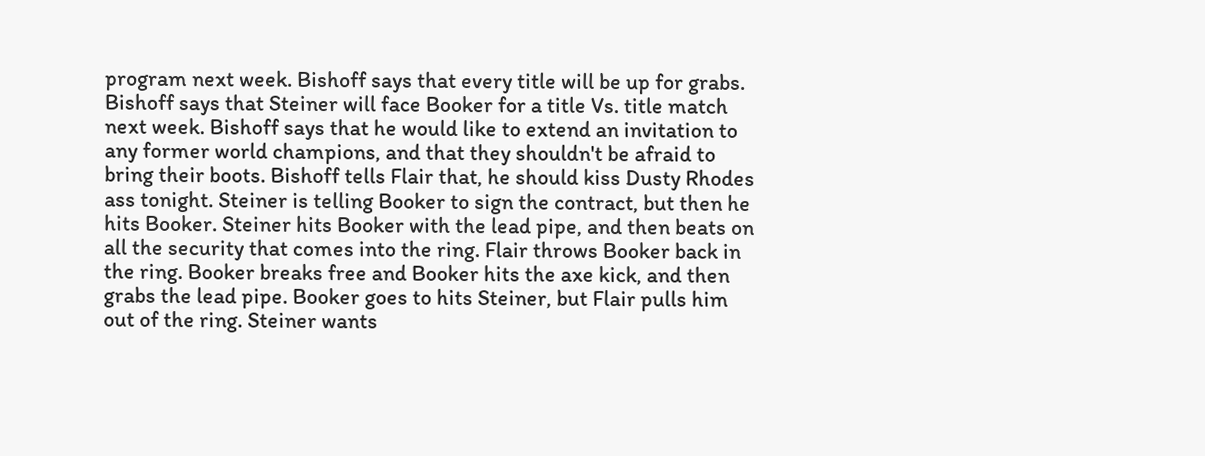program next week. Bishoff says that every title will be up for grabs. Bishoff says that Steiner will face Booker for a title Vs. title match next week. Bishoff says that he would like to extend an invitation to any former world champions, and that they shouldn't be afraid to bring their boots. Bishoff tells Flair that, he should kiss Dusty Rhodes ass tonight. Steiner is telling Booker to sign the contract, but then he hits Booker. Steiner hits Booker with the lead pipe, and then beats on all the security that comes into the ring. Flair throws Booker back in the ring. Booker breaks free and Booker hits the axe kick, and then grabs the lead pipe. Booker goes to hits Steiner, but Flair pulls him out of the ring. Steiner wants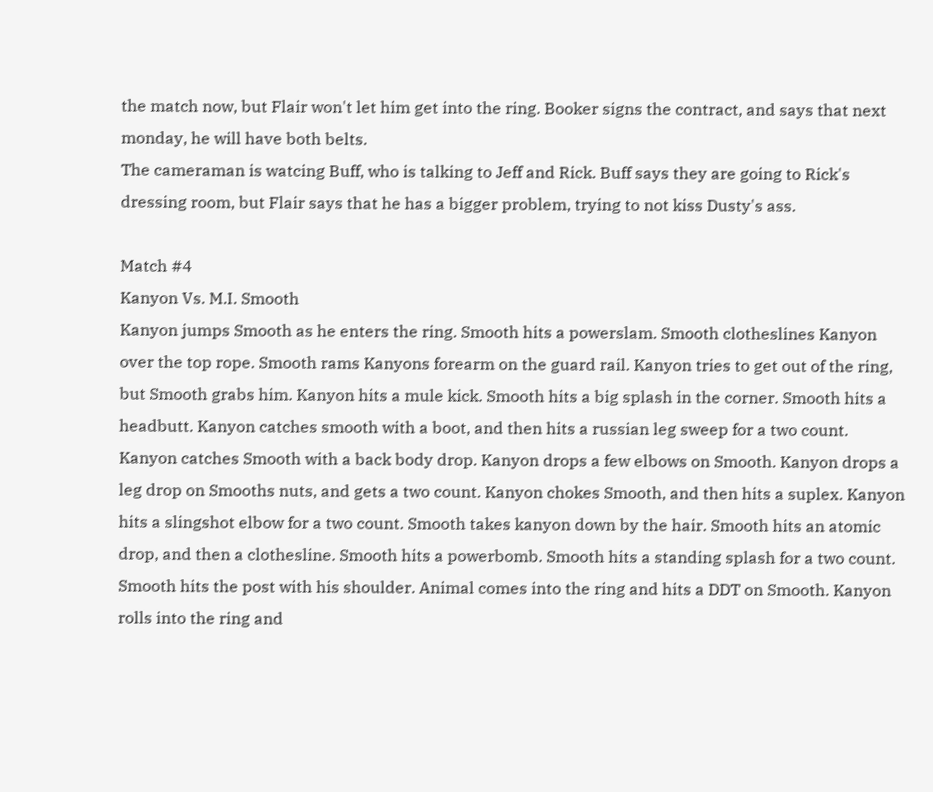the match now, but Flair won't let him get into the ring. Booker signs the contract, and says that next monday, he will have both belts.
The cameraman is watcing Buff, who is talking to Jeff and Rick. Buff says they are going to Rick's dressing room, but Flair says that he has a bigger problem, trying to not kiss Dusty's ass.

Match #4
Kanyon Vs. M.I. Smooth
Kanyon jumps Smooth as he enters the ring. Smooth hits a powerslam. Smooth clotheslines Kanyon over the top rope. Smooth rams Kanyons forearm on the guard rail. Kanyon tries to get out of the ring, but Smooth grabs him. Kanyon hits a mule kick. Smooth hits a big splash in the corner. Smooth hits a headbutt. Kanyon catches smooth with a boot, and then hits a russian leg sweep for a two count. Kanyon catches Smooth with a back body drop. Kanyon drops a few elbows on Smooth. Kanyon drops a leg drop on Smooths nuts, and gets a two count. Kanyon chokes Smooth, and then hits a suplex. Kanyon hits a slingshot elbow for a two count. Smooth takes kanyon down by the hair. Smooth hits an atomic drop, and then a clothesline. Smooth hits a powerbomb. Smooth hits a standing splash for a two count. Smooth hits the post with his shoulder. Animal comes into the ring and hits a DDT on Smooth. Kanyon rolls into the ring and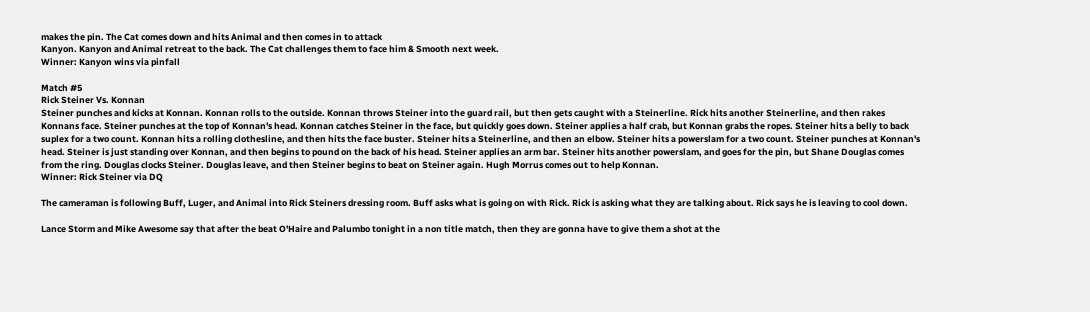makes the pin. The Cat comes down and hits Animal and then comes in to attack
Kanyon. Kanyon and Animal retreat to the back. The Cat challenges them to face him & Smooth next week.
Winner: Kanyon wins via pinfall

Match #5
Rick Steiner Vs. Konnan
Steiner punches and kicks at Konnan. Konnan rolls to the outside. Konnan throws Steiner into the guard rail, but then gets caught with a Steinerline. Rick hits another Steinerline, and then rakes Konnans face. Steiner punches at the top of Konnan's head. Konnan catches Steiner in the face, but quickly goes down. Steiner applies a half crab, but Konnan grabs the ropes. Steiner hits a belly to back suplex for a two count. Konnan hits a rolling clothesline, and then hits the face buster. Steiner hits a Steinerline, and then an elbow. Steiner hits a powerslam for a two count. Steiner punches at Konnan's head. Steiner is just standing over Konnan, and then begins to pound on the back of his head. Steiner applies an arm bar. Steiner hits another powerslam, and goes for the pin, but Shane Douglas comes from the ring. Douglas clocks Steiner. Douglas leave, and then Steiner begins to beat on Steiner again. Hugh Morrus comes out to help Konnan.
Winner: Rick Steiner via DQ

The cameraman is following Buff, Luger, and Animal into Rick Steiners dressing room. Buff asks what is going on with Rick. Rick is asking what they are talking about. Rick says he is leaving to cool down.

Lance Storm and Mike Awesome say that after the beat O'Haire and Palumbo tonight in a non title match, then they are gonna have to give them a shot at the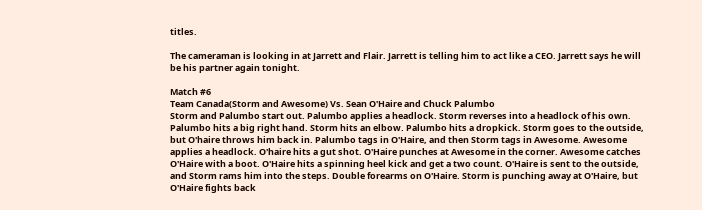titles.

The cameraman is looking in at Jarrett and Flair. Jarrett is telling him to act like a CEO. Jarrett says he will be his partner again tonight.

Match #6
Team Canada(Storm and Awesome) Vs. Sean O'Haire and Chuck Palumbo
Storm and Palumbo start out. Palumbo applies a headlock. Storm reverses into a headlock of his own. Palumbo hits a big right hand. Storm hits an elbow. Palumbo hits a dropkick. Storm goes to the outside, but O'haire throws him back in. Palumbo tags in O'Haire, and then Storm tags in Awesome. Awesome applies a headlock. O'haire hits a gut shot. O'Haire punches at Awesome in the corner. Awesome catches O'Haire with a boot. O'Haire hits a spinning heel kick and get a two count. O'Haire is sent to the outside, and Storm rams him into the steps. Double forearms on O'Haire. Storm is punching away at O'Haire, but O'Haire fights back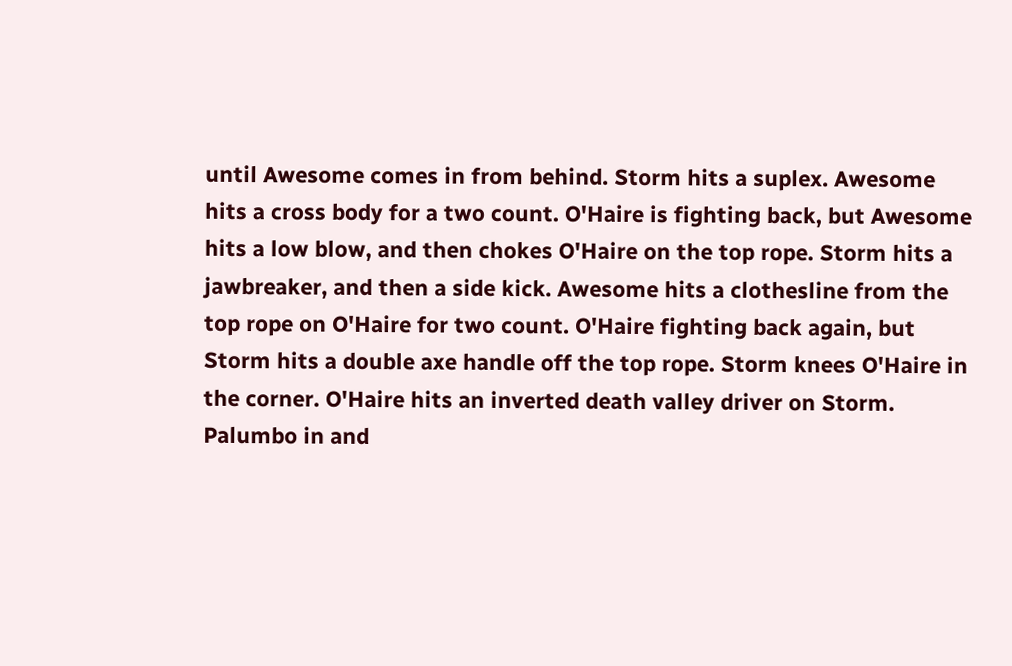until Awesome comes in from behind. Storm hits a suplex. Awesome hits a cross body for a two count. O'Haire is fighting back, but Awesome hits a low blow, and then chokes O'Haire on the top rope. Storm hits a jawbreaker, and then a side kick. Awesome hits a clothesline from the top rope on O'Haire for two count. O'Haire fighting back again, but Storm hits a double axe handle off the top rope. Storm knees O'Haire in the corner. O'Haire hits an inverted death valley driver on Storm. Palumbo in and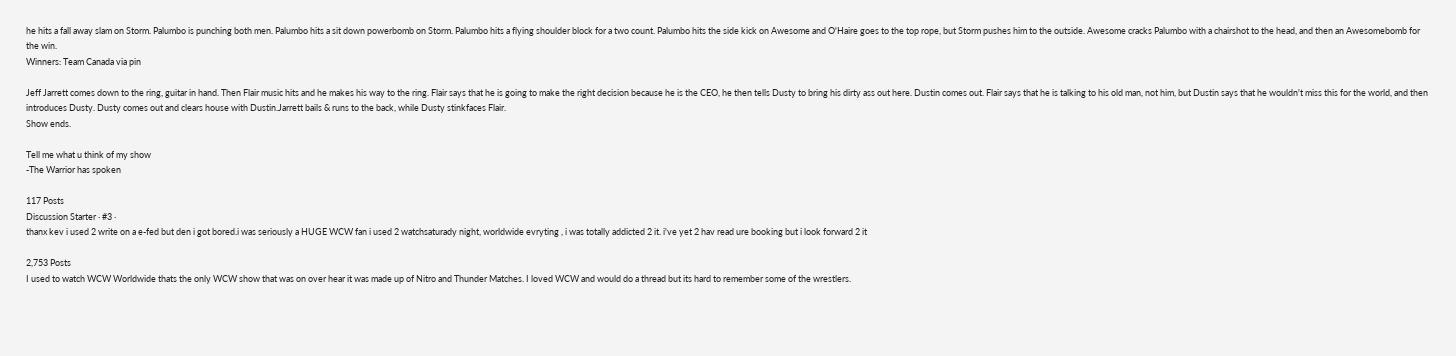he hits a fall away slam on Storm. Palumbo is punching both men. Palumbo hits a sit down powerbomb on Storm. Palumbo hits a flying shoulder block for a two count. Palumbo hits the side kick on Awesome and O'Haire goes to the top rope, but Storm pushes him to the outside. Awesome cracks Palumbo with a chairshot to the head, and then an Awesomebomb for the win.
Winners: Team Canada via pin

Jeff Jarrett comes down to the ring, guitar in hand. Then Flair music hits and he makes his way to the ring. Flair says that he is going to make the right decision because he is the CEO, he then tells Dusty to bring his dirty ass out here. Dustin comes out. Flair says that he is talking to his old man, not him, but Dustin says that he wouldn't miss this for the world, and then introduces Dusty. Dusty comes out and clears house with Dustin.Jarrett bails & runs to the back, while Dusty stinkfaces Flair.
Show ends.

Tell me what u think of my show
-The Warrior has spoken

117 Posts
Discussion Starter · #3 ·
thanx kev i used 2 write on a e-fed but den i got bored.i was seriously a HUGE WCW fan i used 2 watchsaturady night, worldwide evryting , i was totally addicted 2 it. i've yet 2 hav read ure booking but i look forward 2 it

2,753 Posts
I used to watch WCW Worldwide thats the only WCW show that was on over hear it was made up of Nitro and Thunder Matches. I loved WCW and would do a thread but its hard to remember some of the wrestlers.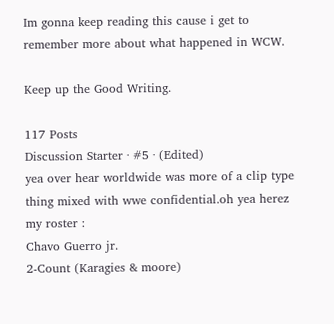Im gonna keep reading this cause i get to remember more about what happened in WCW.

Keep up the Good Writing.

117 Posts
Discussion Starter · #5 · (Edited)
yea over hear worldwide was more of a clip type thing mixed with wwe confidential.oh yea herez my roster :
Chavo Guerro jr.
2-Count (Karagies & moore)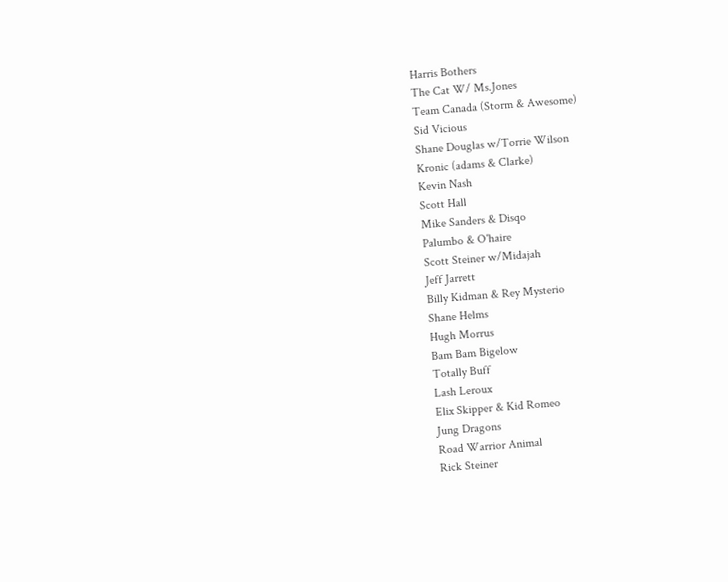Harris Bothers
The Cat W/ Ms.Jones
Team Canada (Storm & Awesome)
Sid Vicious
Shane Douglas w/Torrie Wilson
Kronic (adams & Clarke)
Kevin Nash
Scott Hall
Mike Sanders & Disqo
Palumbo & O'haire
Scott Steiner w/Midajah
Jeff Jarrett
Billy Kidman & Rey Mysterio
Shane Helms
Hugh Morrus
Bam Bam Bigelow
Totally Buff
Lash Leroux
Elix Skipper & Kid Romeo
Jung Dragons
Road Warrior Animal
Rick Steiner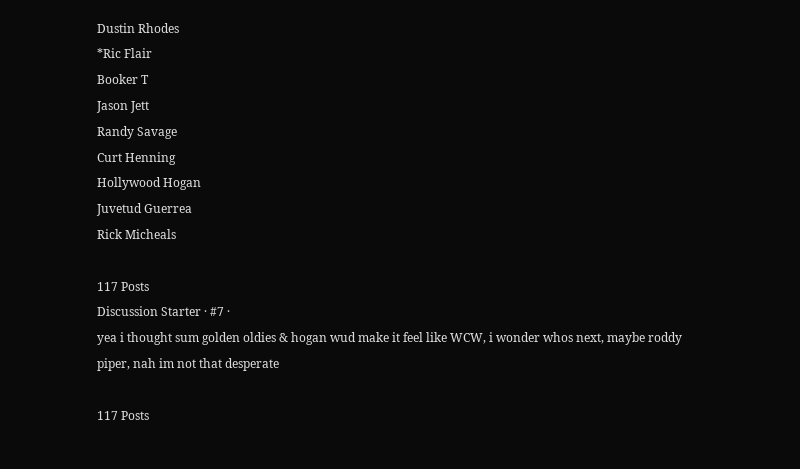Dustin Rhodes
*Ric Flair
Booker T
Jason Jett
Randy Savage
Curt Henning
Hollywood Hogan
Juvetud Guerrea
Rick Micheals

117 Posts
Discussion Starter · #7 ·
yea i thought sum golden oldies & hogan wud make it feel like WCW, i wonder whos next, maybe roddy piper, nah im not that desperate

117 Posts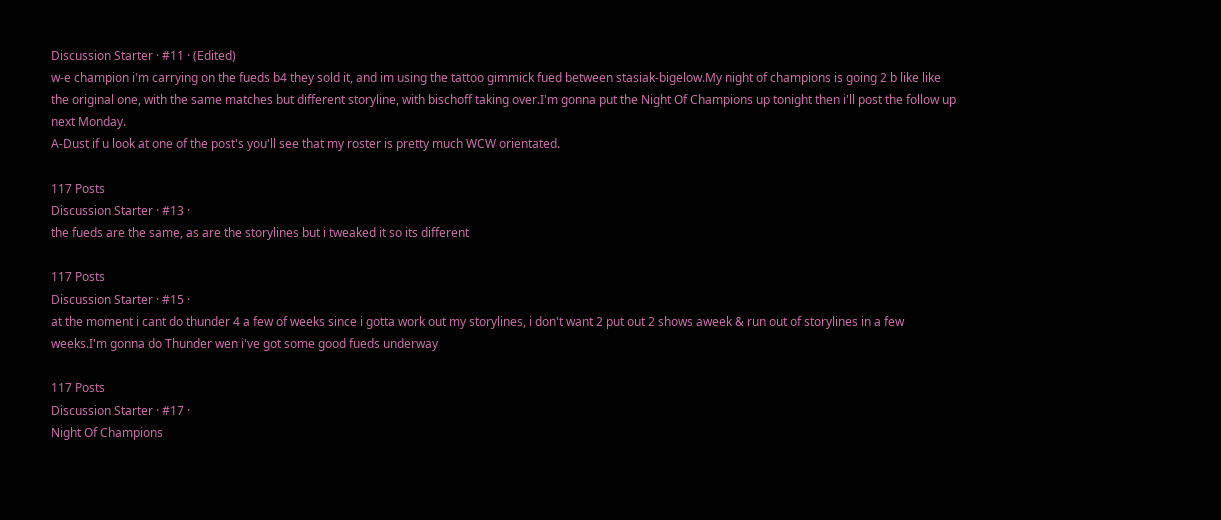Discussion Starter · #11 · (Edited)
w-e champion i'm carrying on the fueds b4 they sold it, and im using the tattoo gimmick fued between stasiak-bigelow.My night of champions is going 2 b like like the original one, with the same matches but different storyline, with bischoff taking over.I'm gonna put the Night Of Champions up tonight then i'll post the follow up next Monday.
A-Dust if u look at one of the post's you'll see that my roster is pretty much WCW orientated.

117 Posts
Discussion Starter · #13 ·
the fueds are the same, as are the storylines but i tweaked it so its different

117 Posts
Discussion Starter · #15 ·
at the moment i cant do thunder 4 a few of weeks since i gotta work out my storylines, i don't want 2 put out 2 shows aweek & run out of storylines in a few weeks.I'm gonna do Thunder wen i've got some good fueds underway

117 Posts
Discussion Starter · #17 ·
Night Of Champions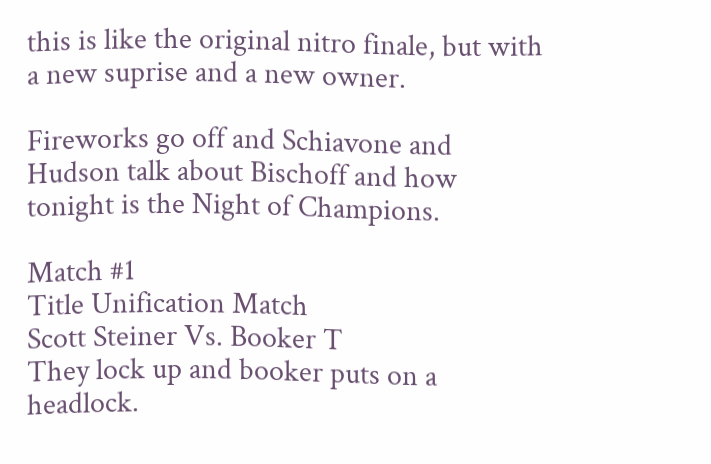this is like the original nitro finale, but with a new suprise and a new owner.

Fireworks go off and Schiavone and Hudson talk about Bischoff and how tonight is the Night of Champions.

Match #1
Title Unification Match
Scott Steiner Vs. Booker T
They lock up and booker puts on a headlock.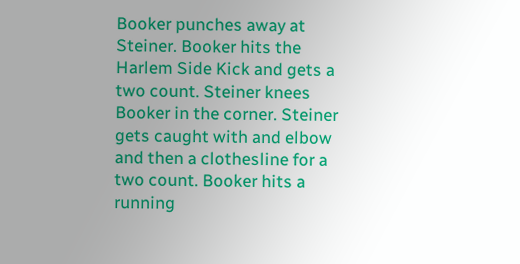Booker punches away at Steiner. Booker hits the Harlem Side Kick and gets a two count. Steiner knees Booker in the corner. Steiner gets caught with and elbow and then a clothesline for a two count. Booker hits a running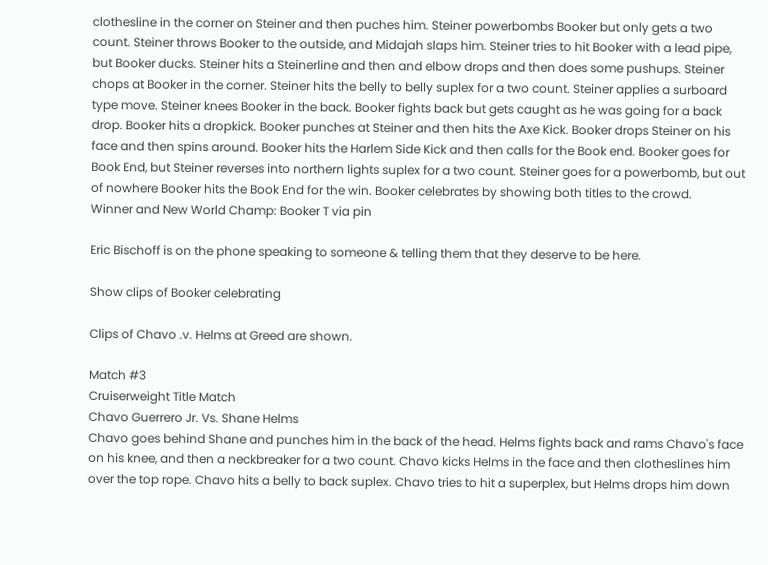clothesline in the corner on Steiner and then puches him. Steiner powerbombs Booker but only gets a two count. Steiner throws Booker to the outside, and Midajah slaps him. Steiner tries to hit Booker with a lead pipe, but Booker ducks. Steiner hits a Steinerline and then and elbow drops and then does some pushups. Steiner chops at Booker in the corner. Steiner hits the belly to belly suplex for a two count. Steiner applies a surboard type move. Steiner knees Booker in the back. Booker fights back but gets caught as he was going for a back drop. Booker hits a dropkick. Booker punches at Steiner and then hits the Axe Kick. Booker drops Steiner on his face and then spins around. Booker hits the Harlem Side Kick and then calls for the Book end. Booker goes for Book End, but Steiner reverses into northern lights suplex for a two count. Steiner goes for a powerbomb, but out of nowhere Booker hits the Book End for the win. Booker celebrates by showing both titles to the crowd.
Winner and New World Champ: Booker T via pin

Eric Bischoff is on the phone speaking to someone & telling them that they deserve to be here.

Show clips of Booker celebrating

Clips of Chavo .v. Helms at Greed are shown.

Match #3
Cruiserweight Title Match
Chavo Guerrero Jr. Vs. Shane Helms
Chavo goes behind Shane and punches him in the back of the head. Helms fights back and rams Chavo's face on his knee, and then a neckbreaker for a two count. Chavo kicks Helms in the face and then clotheslines him over the top rope. Chavo hits a belly to back suplex. Chavo tries to hit a superplex, but Helms drops him down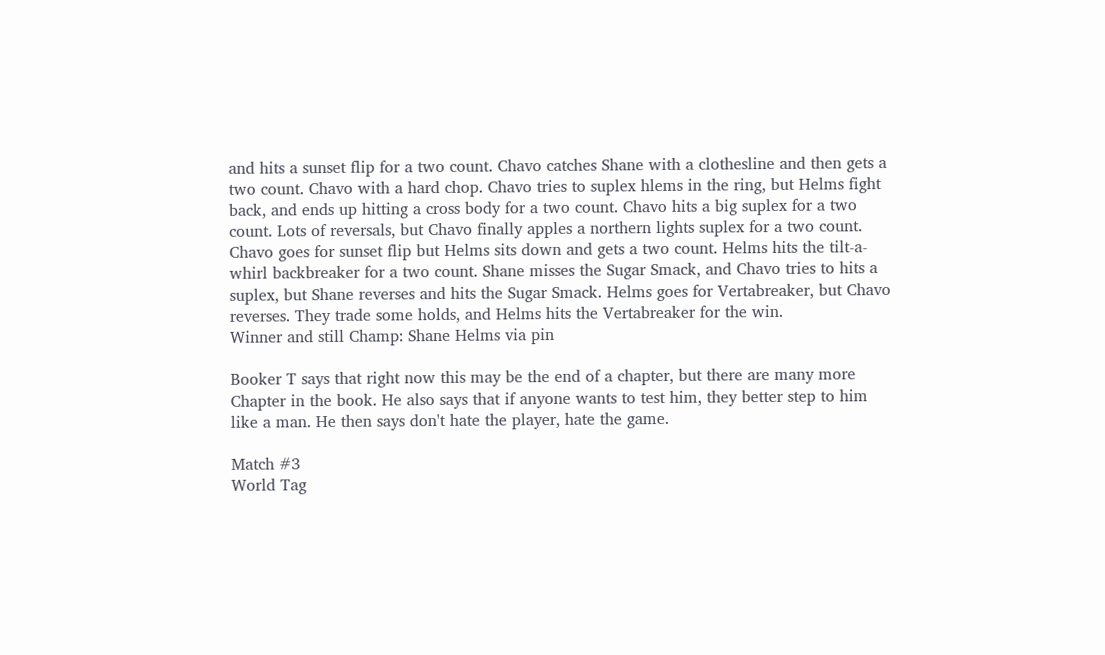and hits a sunset flip for a two count. Chavo catches Shane with a clothesline and then gets a two count. Chavo with a hard chop. Chavo tries to suplex hlems in the ring, but Helms fight back, and ends up hitting a cross body for a two count. Chavo hits a big suplex for a two count. Lots of reversals, but Chavo finally apples a northern lights suplex for a two count. Chavo goes for sunset flip but Helms sits down and gets a two count. Helms hits the tilt-a-whirl backbreaker for a two count. Shane misses the Sugar Smack, and Chavo tries to hits a suplex, but Shane reverses and hits the Sugar Smack. Helms goes for Vertabreaker, but Chavo reverses. They trade some holds, and Helms hits the Vertabreaker for the win.
Winner and still Champ: Shane Helms via pin

Booker T says that right now this may be the end of a chapter, but there are many more Chapter in the book. He also says that if anyone wants to test him, they better step to him like a man. He then says don't hate the player, hate the game.

Match #3
World Tag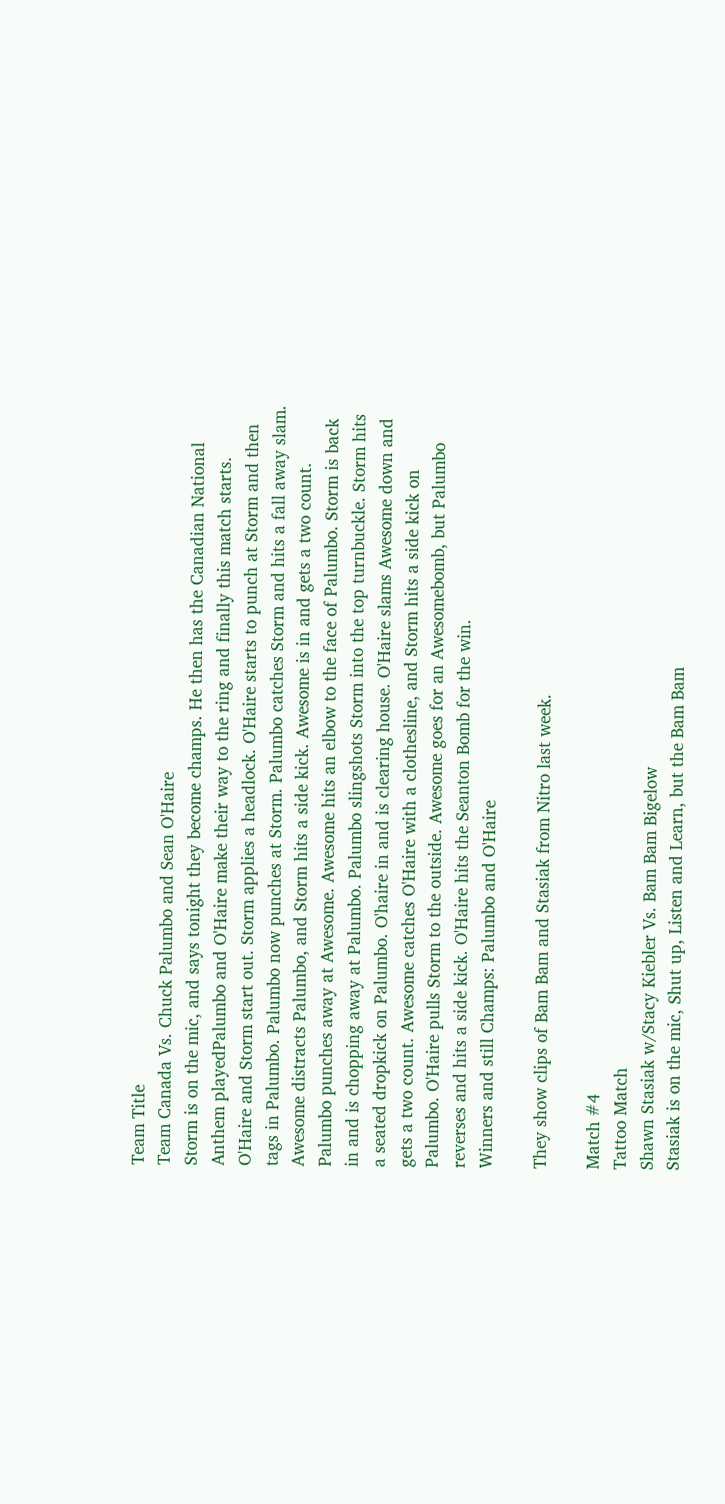Team Title
Team Canada Vs. Chuck Palumbo and Sean O'Haire
Storm is on the mic, and says tonight they become champs. He then has the Canadian National Anthem playedPalumbo and O'Haire make their way to the ring and finally this match starts.
O'Haire and Storm start out. Storm applies a headlock. O'Haire starts to punch at Storm and then tags in Palumbo. Palumbo now punches at Storm. Palumbo catches Storm and hits a fall away slam. Awesome distracts Palumbo, and Storm hits a side kick. Awesome is in and gets a two count. Palumbo punches away at Awesome. Awesome hits an elbow to the face of Palumbo. Storm is back in and is chopping away at Palumbo. Palumbo slingshots Storm into the top turnbuckle. Storm hits a seated dropkick on Palumbo. O'haire in and is clearing house. O'Haire slams Awesome down and gets a two count. Awesome catches O'Haire with a clothesline, and Storm hits a side kick on Palumbo. O'Haire pulls Storm to the outside. Awesome goes for an Awesomebomb, but Palumbo reverses and hits a side kick. O'Haire hits the Seanton Bomb for the win.
Winners and still Champs: Palumbo and O'Haire

They show clips of Bam Bam and Stasiak from Nitro last week.

Match #4
Tattoo Match
Shawn Stasiak w/Stacy Kiebler Vs. Bam Bam Bigelow
Stasiak is on the mic, Shut up, Listen and Learn, but the Bam Bam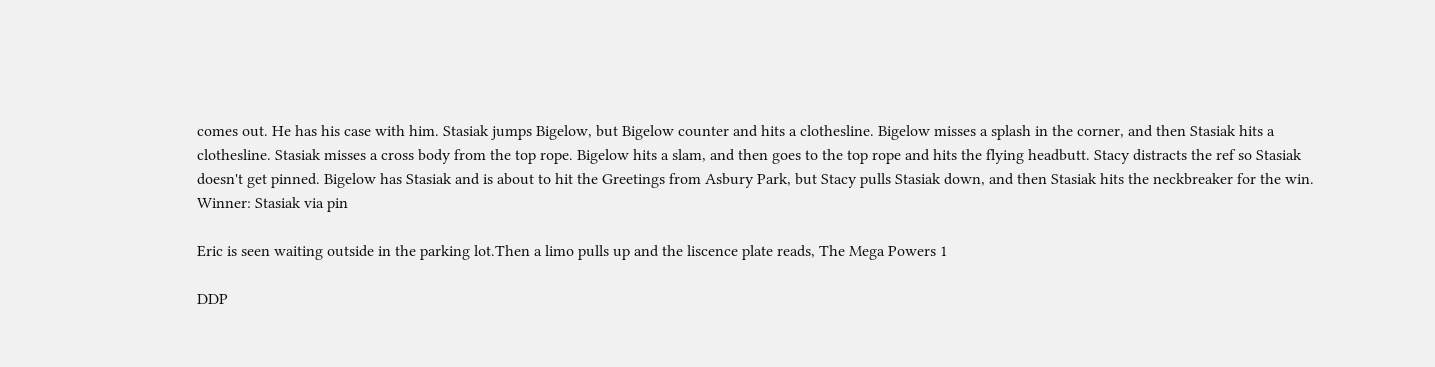comes out. He has his case with him. Stasiak jumps Bigelow, but Bigelow counter and hits a clothesline. Bigelow misses a splash in the corner, and then Stasiak hits a clothesline. Stasiak misses a cross body from the top rope. Bigelow hits a slam, and then goes to the top rope and hits the flying headbutt. Stacy distracts the ref so Stasiak doesn't get pinned. Bigelow has Stasiak and is about to hit the Greetings from Asbury Park, but Stacy pulls Stasiak down, and then Stasiak hits the neckbreaker for the win.
Winner: Stasiak via pin

Eric is seen waiting outside in the parking lot.Then a limo pulls up and the liscence plate reads, The Mega Powers 1

DDP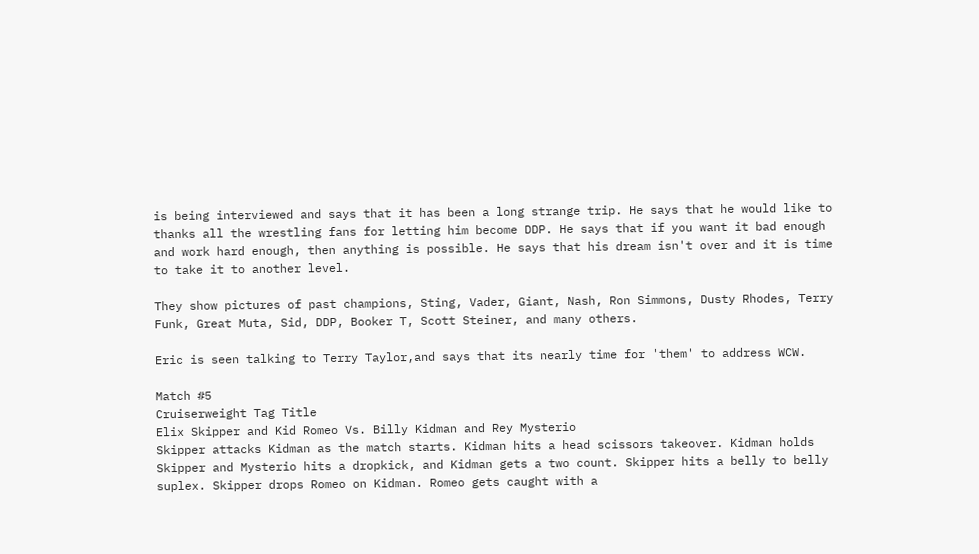is being interviewed and says that it has been a long strange trip. He says that he would like to thanks all the wrestling fans for letting him become DDP. He says that if you want it bad enough and work hard enough, then anything is possible. He says that his dream isn't over and it is time to take it to another level.

They show pictures of past champions, Sting, Vader, Giant, Nash, Ron Simmons, Dusty Rhodes, Terry Funk, Great Muta, Sid, DDP, Booker T, Scott Steiner, and many others.

Eric is seen talking to Terry Taylor,and says that its nearly time for 'them' to address WCW.

Match #5
Cruiserweight Tag Title
Elix Skipper and Kid Romeo Vs. Billy Kidman and Rey Mysterio
Skipper attacks Kidman as the match starts. Kidman hits a head scissors takeover. Kidman holds Skipper and Mysterio hits a dropkick, and Kidman gets a two count. Skipper hits a belly to belly suplex. Skipper drops Romeo on Kidman. Romeo gets caught with a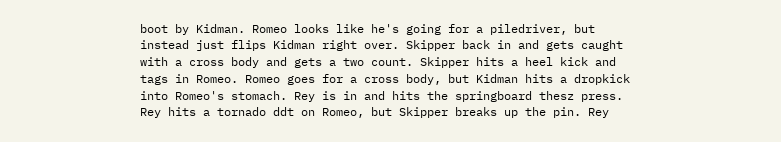boot by Kidman. Romeo looks like he's going for a piledriver, but instead just flips Kidman right over. Skipper back in and gets caught with a cross body and gets a two count. Skipper hits a heel kick and tags in Romeo. Romeo goes for a cross body, but Kidman hits a dropkick into Romeo's stomach. Rey is in and hits the springboard thesz press. Rey hits a tornado ddt on Romeo, but Skipper breaks up the pin. Rey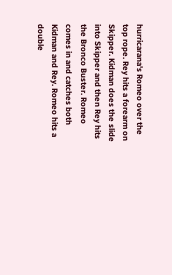hurricarana's Romeo over the top rope. Rey hits a forearm on Skipper. Kidman does the slide into Skipper and then Rey hits the Bronco Buster. Romeo comes in and catches both Kidman and Rey. Romeo hits a double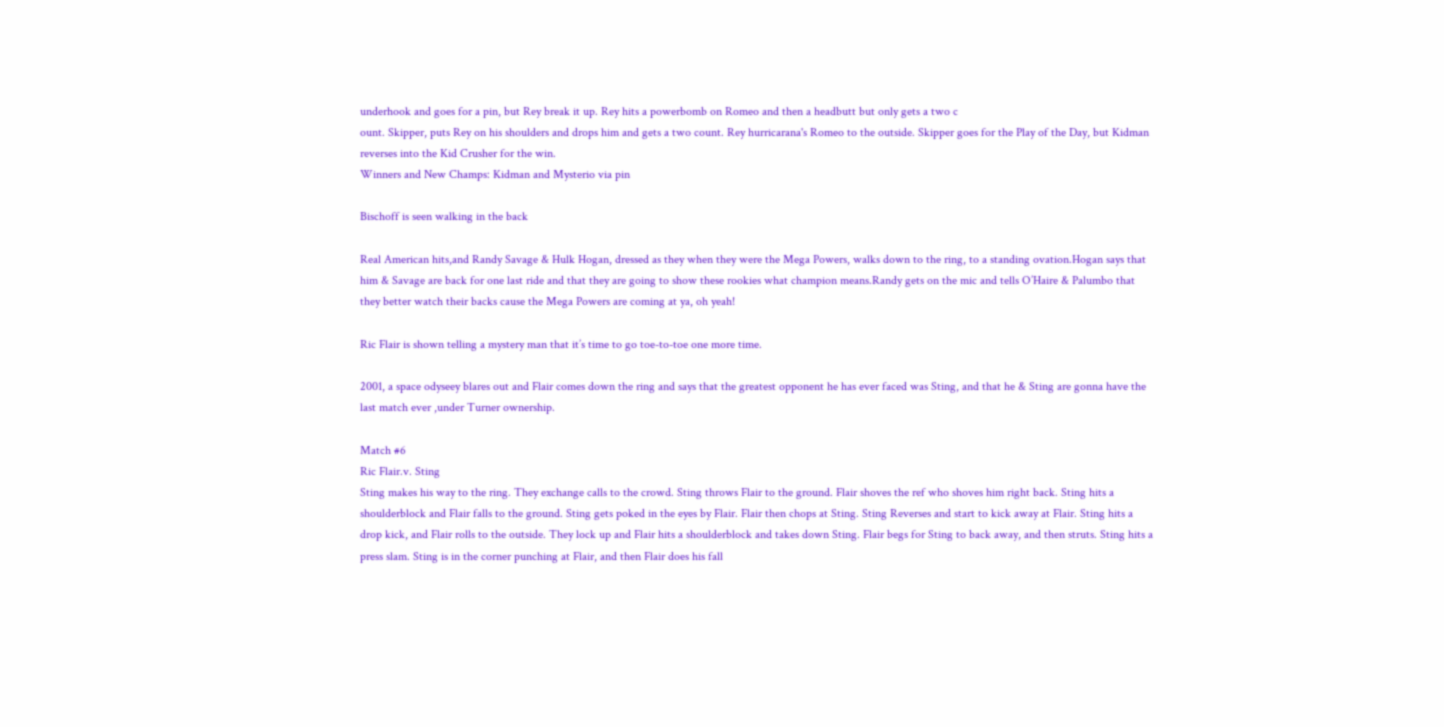underhook and goes for a pin, but Rey break it up. Rey hits a powerbomb on Romeo and then a headbutt but only gets a two c
ount. Skipper, puts Rey on his shoulders and drops him and gets a two count. Rey hurricarana's Romeo to the outside. Skipper goes for the Play of the Day, but Kidman reverses into the Kid Crusher for the win.
Winners and New Champs: Kidman and Mysterio via pin

Bischoff is seen walking in the back

Real American hits,and Randy Savage & Hulk Hogan, dressed as they when they were the Mega Powers, walks down to the ring, to a standing ovation.Hogan says that him & Savage are back for one last ride and that they are going to show these rookies what champion means.Randy gets on the mic and tells O’Haire & Palumbo that they better watch their backs cause the Mega Powers are coming at ya, oh yeah!

Ric Flair is shown telling a mystery man that it’s time to go toe-to-toe one more time.

2001, a space odyseey blares out and Flair comes down the ring and says that the greatest opponent he has ever faced was Sting, and that he & Sting are gonna have the last match ever ,under Turner ownership.

Match #6
Ric Flair.v. Sting
Sting makes his way to the ring. They exchange calls to the crowd. Sting throws Flair to the ground. Flair shoves the ref who shoves him right back. Sting hits a shoulderblock and Flair falls to the ground. Sting gets poked in the eyes by Flair. Flair then chops at Sting. Sting Reverses and start to kick away at Flair. Sting hits a drop kick, and Flair rolls to the outside. They lock up and Flair hits a shoulderblock and takes down Sting. Flair begs for Sting to back away, and then struts. Sting hits a press slam. Sting is in the corner punching at Flair, and then Flair does his fall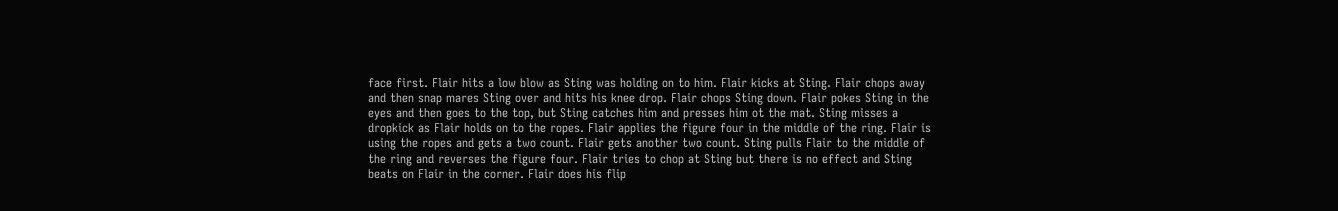face first. Flair hits a low blow as Sting was holding on to him. Flair kicks at Sting. Flair chops away and then snap mares Sting over and hits his knee drop. Flair chops Sting down. Flair pokes Sting in the eyes and then goes to the top, but Sting catches him and presses him ot the mat. Sting misses a dropkick as Flair holds on to the ropes. Flair applies the figure four in the middle of the ring. Flair is using the ropes and gets a two count. Flair gets another two count. Sting pulls Flair to the middle of the ring and reverses the figure four. Flair tries to chop at Sting but there is no effect and Sting beats on Flair in the corner. Flair does his flip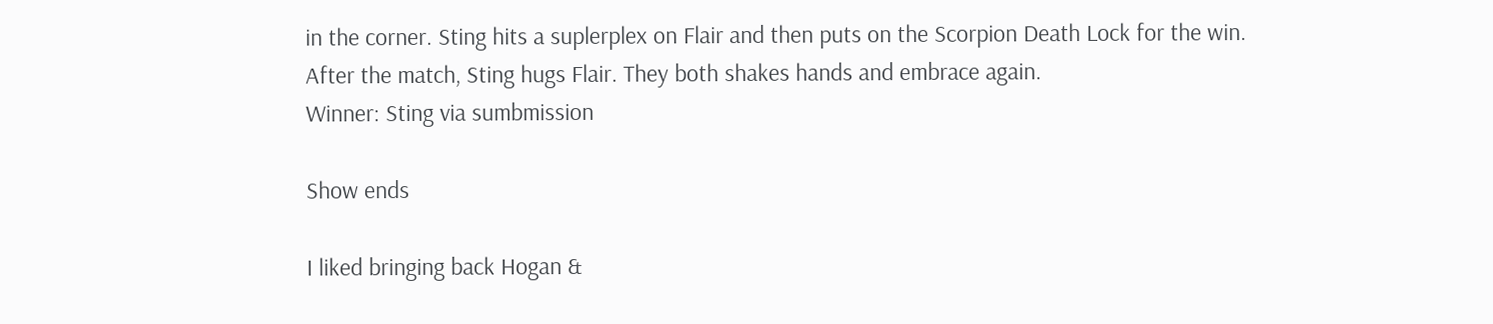in the corner. Sting hits a suplerplex on Flair and then puts on the Scorpion Death Lock for the win. After the match, Sting hugs Flair. They both shakes hands and embrace again.
Winner: Sting via sumbmission

Show ends

I liked bringing back Hogan &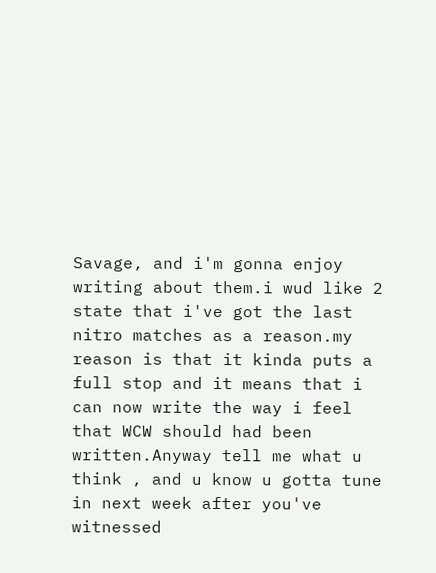Savage, and i'm gonna enjoy writing about them.i wud like 2 state that i've got the last nitro matches as a reason.my reason is that it kinda puts a full stop and it means that i can now write the way i feel that WCW should had been written.Anyway tell me what u think , and u know u gotta tune in next week after you've witnessed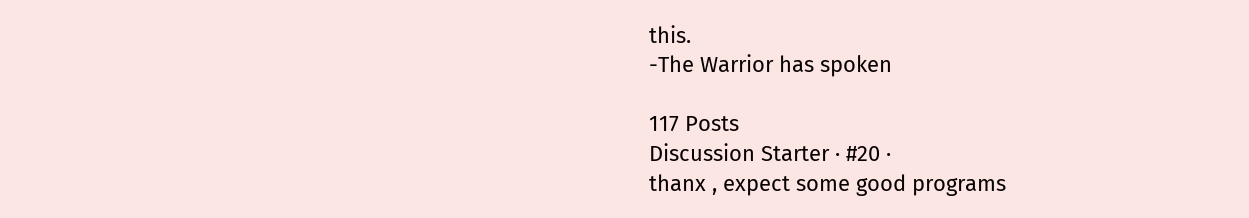this.
-The Warrior has spoken

117 Posts
Discussion Starter · #20 ·
thanx , expect some good programs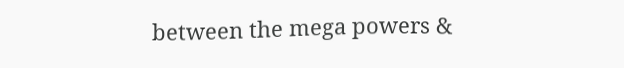between the mega powers &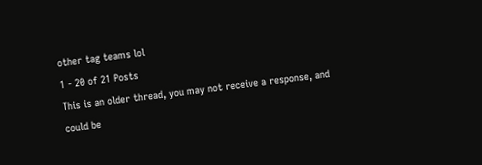other tag teams lol
1 - 20 of 21 Posts
This is an older thread, you may not receive a response, and could be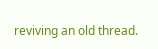reviving an old thread.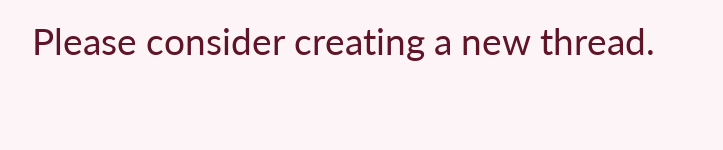Please consider creating a new thread.